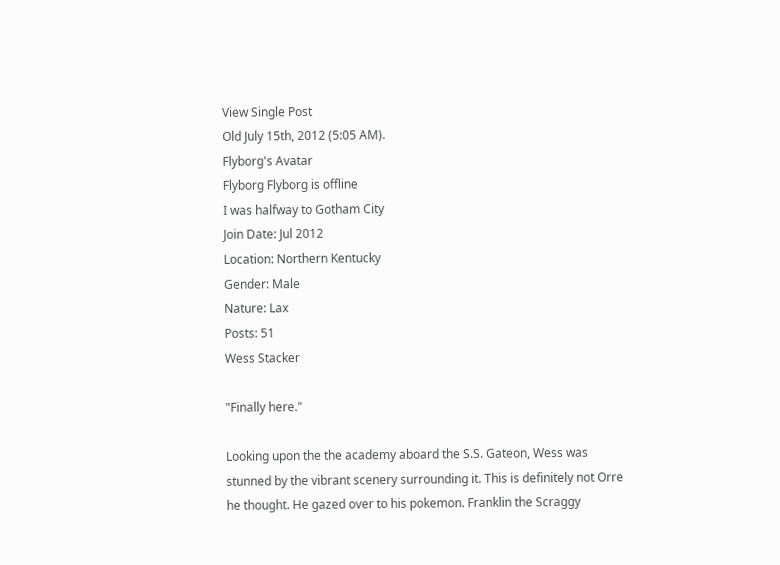View Single Post
Old July 15th, 2012 (5:05 AM).
Flyborg's Avatar
Flyborg Flyborg is offline
I was halfway to Gotham City
Join Date: Jul 2012
Location: Northern Kentucky
Gender: Male
Nature: Lax
Posts: 51
Wess Stacker

"Finally here."

Looking upon the the academy aboard the S.S. Gateon, Wess was stunned by the vibrant scenery surrounding it. This is definitely not Orre he thought. He gazed over to his pokemon. Franklin the Scraggy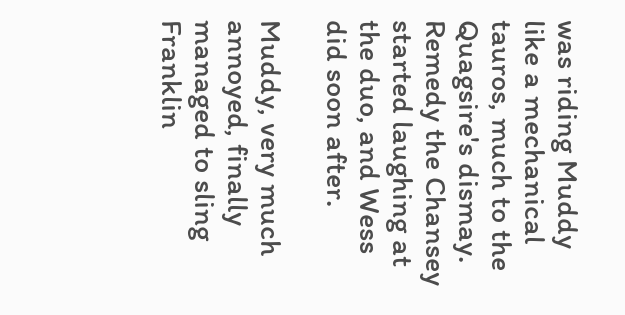was riding Muddy like a mechanical tauros, much to the Quagsire's dismay. Remedy the Chansey started laughing at the duo, and Wess did soon after.

Muddy, very much annoyed, finally managed to sling Franklin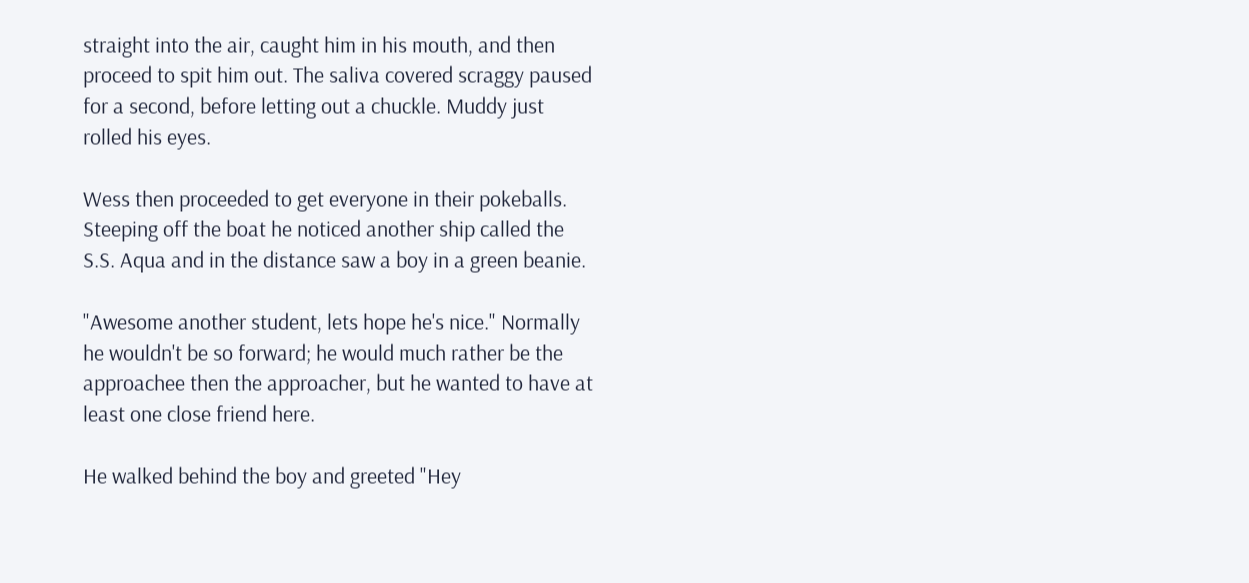straight into the air, caught him in his mouth, and then proceed to spit him out. The saliva covered scraggy paused for a second, before letting out a chuckle. Muddy just rolled his eyes.

Wess then proceeded to get everyone in their pokeballs. Steeping off the boat he noticed another ship called the S.S. Aqua and in the distance saw a boy in a green beanie.

"Awesome another student, lets hope he's nice." Normally he wouldn't be so forward; he would much rather be the approachee then the approacher, but he wanted to have at least one close friend here.

He walked behind the boy and greeted "Hey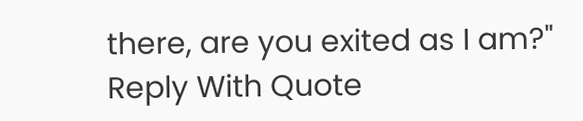there, are you exited as I am?"
Reply With Quote